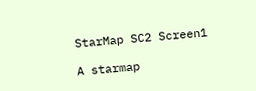StarMap SC2 Screen1

A starmap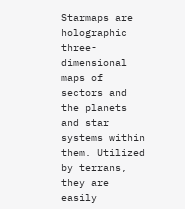Starmaps are holographic three-dimensional maps of sectors and the planets and star systems within them. Utilized by terrans, they are easily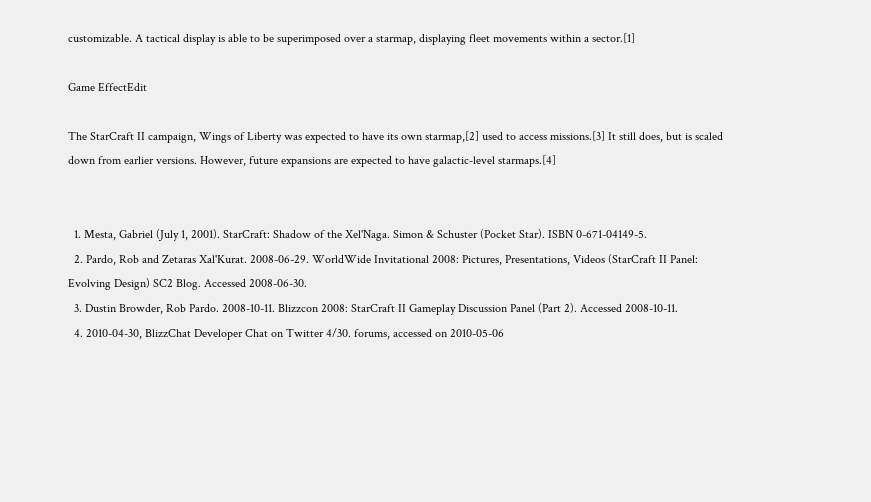customizable. A tactical display is able to be superimposed over a starmap, displaying fleet movements within a sector.[1]

Game EffectEdit

The StarCraft II campaign, Wings of Liberty was expected to have its own starmap,[2] used to access missions.[3] It still does, but is scaled down from earlier versions. However, future expansions are expected to have galactic-level starmaps.[4]


  1. Mesta, Gabriel (July 1, 2001). StarCraft: Shadow of the Xel'Naga. Simon & Schuster (Pocket Star). ISBN 0-671-04149-5.
  2. Pardo, Rob and Zetaras Xal'Kurat. 2008-06-29. WorldWide Invitational 2008: Pictures, Presentations, Videos (StarCraft II Panel: Evolving Design) SC2 Blog. Accessed 2008-06-30.
  3. Dustin Browder, Rob Pardo. 2008-10-11. Blizzcon 2008: StarCraft II Gameplay Discussion Panel (Part 2). Accessed 2008-10-11.
  4. 2010-04-30, BlizzChat Developer Chat on Twitter 4/30. forums, accessed on 2010-05-06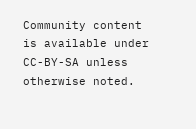Community content is available under CC-BY-SA unless otherwise noted.